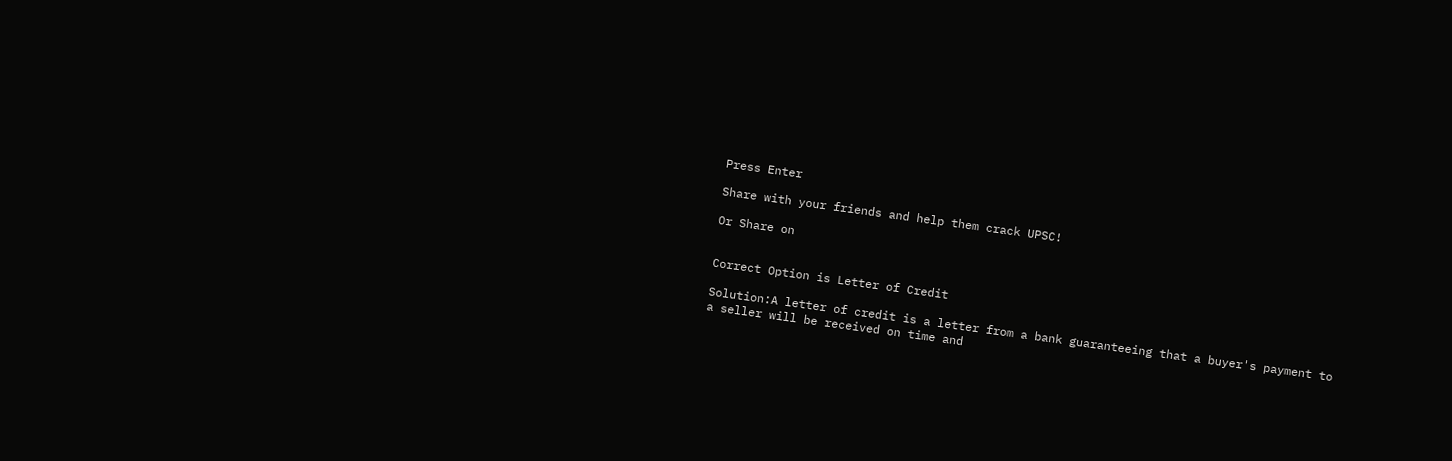Press Enter

Share with your friends and help them crack UPSC!

Or Share on


Correct Option is Letter of Credit

Solution:A letter of credit is a letter from a bank guaranteeing that a buyer's payment to a seller will be received on time and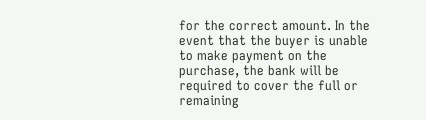for the correct amount. In the event that the buyer is unable to make payment on the purchase, the bank will be required to cover the full or remaining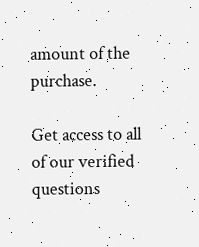amount of the purchase.

Get access to all of our verified questions